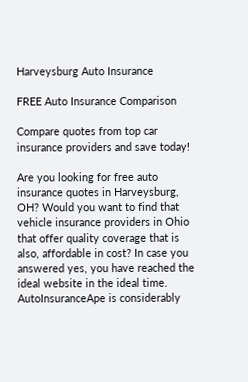Harveysburg Auto Insurance

FREE Auto Insurance Comparison

Compare quotes from top car insurance providers and save today!

Are you looking for free auto insurance quotes in Harveysburg, OH? Would you want to find that vehicle insurance providers in Ohio that offer quality coverage that is also, affordable in cost? In case you answered yes, you have reached the ideal website in the ideal time. AutoInsuranceApe is considerably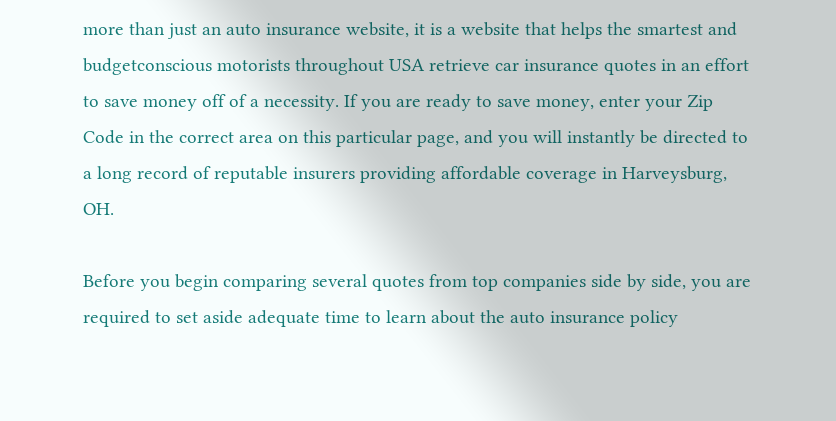more than just an auto insurance website, it is a website that helps the smartest and budgetconscious motorists throughout USA retrieve car insurance quotes in an effort to save money off of a necessity. If you are ready to save money, enter your Zip Code in the correct area on this particular page, and you will instantly be directed to a long record of reputable insurers providing affordable coverage in Harveysburg, OH.

Before you begin comparing several quotes from top companies side by side, you are required to set aside adequate time to learn about the auto insurance policy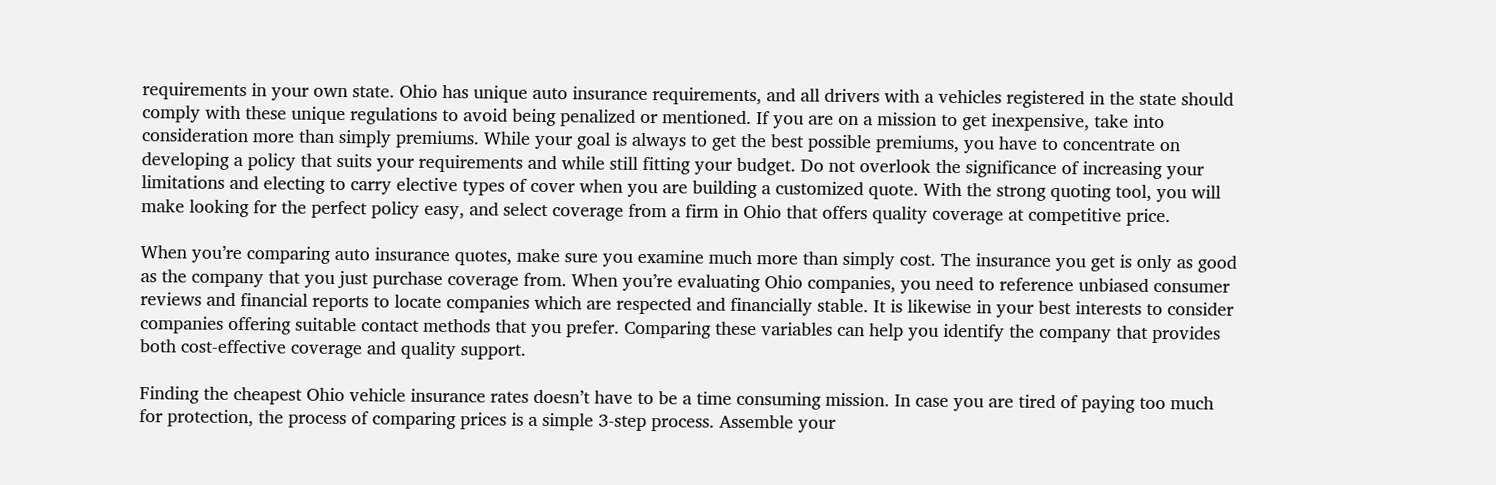requirements in your own state. Ohio has unique auto insurance requirements, and all drivers with a vehicles registered in the state should comply with these unique regulations to avoid being penalized or mentioned. If you are on a mission to get inexpensive, take into consideration more than simply premiums. While your goal is always to get the best possible premiums, you have to concentrate on developing a policy that suits your requirements and while still fitting your budget. Do not overlook the significance of increasing your limitations and electing to carry elective types of cover when you are building a customized quote. With the strong quoting tool, you will make looking for the perfect policy easy, and select coverage from a firm in Ohio that offers quality coverage at competitive price.

When you’re comparing auto insurance quotes, make sure you examine much more than simply cost. The insurance you get is only as good as the company that you just purchase coverage from. When you’re evaluating Ohio companies, you need to reference unbiased consumer reviews and financial reports to locate companies which are respected and financially stable. It is likewise in your best interests to consider companies offering suitable contact methods that you prefer. Comparing these variables can help you identify the company that provides both cost-effective coverage and quality support.

Finding the cheapest Ohio vehicle insurance rates doesn’t have to be a time consuming mission. In case you are tired of paying too much for protection, the process of comparing prices is a simple 3-step process. Assemble your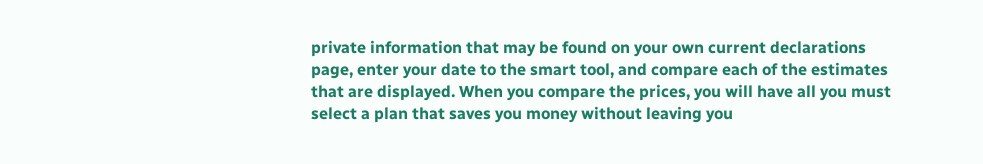private information that may be found on your own current declarations page, enter your date to the smart tool, and compare each of the estimates that are displayed. When you compare the prices, you will have all you must select a plan that saves you money without leaving you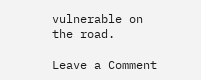vulnerable on the road.

Leave a Comment